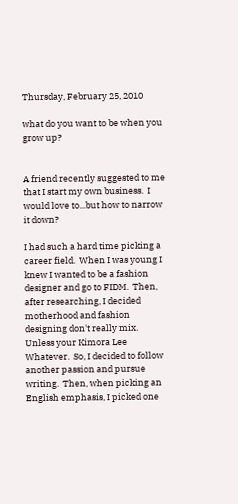Thursday, February 25, 2010

what do you want to be when you grow up?


A friend recently suggested to me that I start my own business.  I would love to...but how to narrow it down?

I had such a hard time picking a career field.  When I was young I knew I wanted to be a fashion designer and go to FIDM.  Then, after researching, I decided motherhood and fashion designing don't really mix.  Unless your Kimora Lee Whatever.  So, I decided to follow another passion and pursue writing.  Then, when picking an English emphasis, I picked one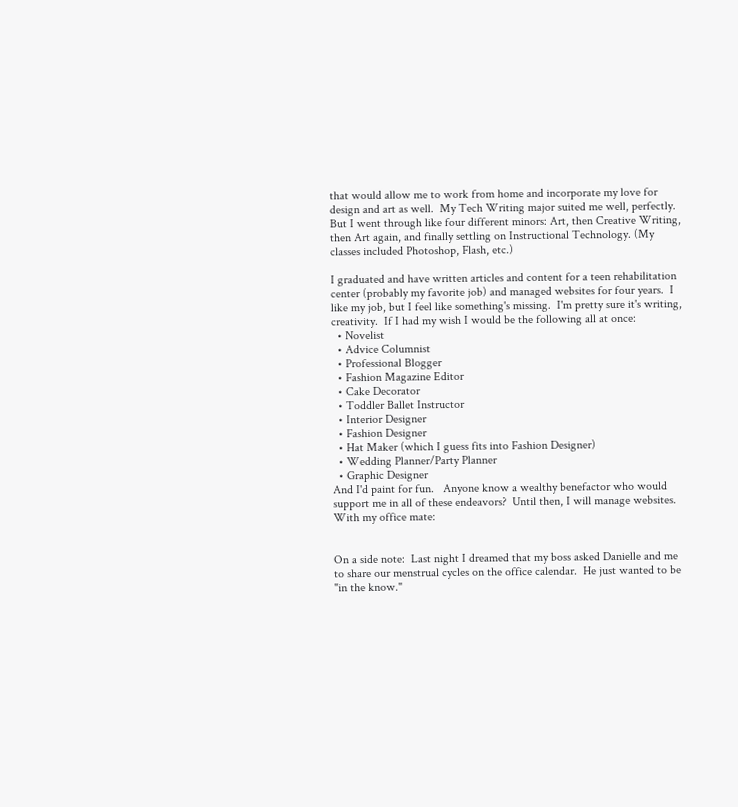that would allow me to work from home and incorporate my love for design and art as well.  My Tech Writing major suited me well, perfectly.  But I went through like four different minors: Art, then Creative Writing, then Art again, and finally settling on Instructional Technology. (My classes included Photoshop, Flash, etc.)

I graduated and have written articles and content for a teen rehabilitation center (probably my favorite job) and managed websites for four years.  I like my job, but I feel like something's missing.  I'm pretty sure it's writing, creativity.  If I had my wish I would be the following all at once:
  • Novelist
  • Advice Columnist
  • Professional Blogger
  • Fashion Magazine Editor
  • Cake Decorator
  • Toddler Ballet Instructor
  • Interior Designer
  • Fashion Designer
  • Hat Maker (which I guess fits into Fashion Designer)
  • Wedding Planner/Party Planner
  • Graphic Designer
And I'd paint for fun.   Anyone know a wealthy benefactor who would support me in all of these endeavors?  Until then, I will manage websites.  With my office mate:


On a side note:  Last night I dreamed that my boss asked Danielle and me to share our menstrual cycles on the office calendar.  He just wanted to be "in the know."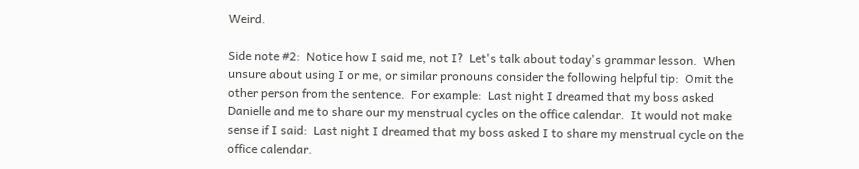Weird.

Side note #2:  Notice how I said me, not I?  Let's talk about today's grammar lesson.  When unsure about using I or me, or similar pronouns consider the following helpful tip:  Omit the other person from the sentence.  For example:  Last night I dreamed that my boss asked Danielle and me to share our my menstrual cycles on the office calendar.  It would not make sense if I said:  Last night I dreamed that my boss asked I to share my menstrual cycle on the office calendar.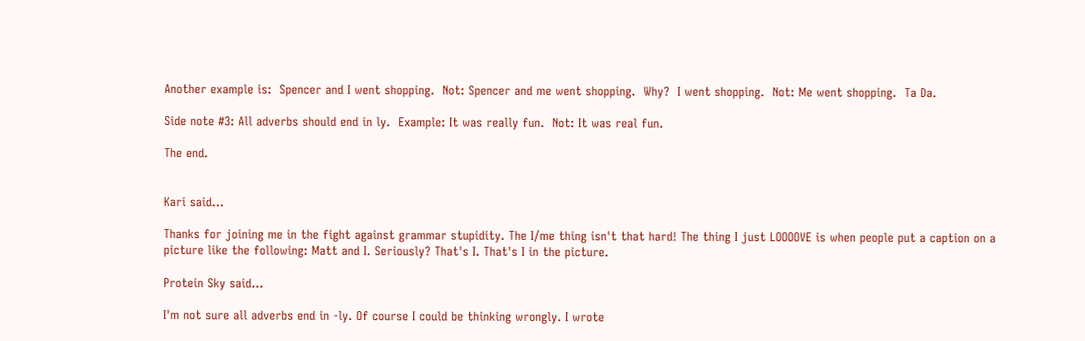Another example is:  Spencer and I went shopping.  Not: Spencer and me went shopping.  Why?  I went shopping.  Not: Me went shopping.  Ta Da.

Side note #3: All adverbs should end in ly.  Example: It was really fun.  Not: It was real fun.

The end.


Kari said...

Thanks for joining me in the fight against grammar stupidity. The I/me thing isn't that hard! The thing I just LOOOOVE is when people put a caption on a picture like the following: Matt and I. Seriously? That's I. That's I in the picture.

Protein Sky said...

I'm not sure all adverbs end in -ly. Of course I could be thinking wrongly. I wrote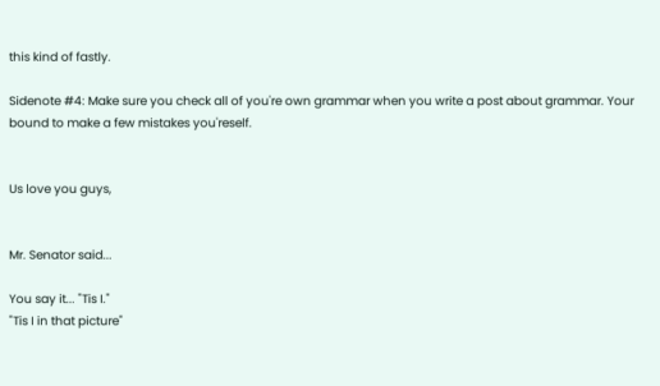this kind of fastly.

Sidenote #4: Make sure you check all of you're own grammar when you write a post about grammar. Your bound to make a few mistakes you'reself.


Us love you guys,


Mr. Senator said...

You say it... "Tis I."
"Tis I in that picture"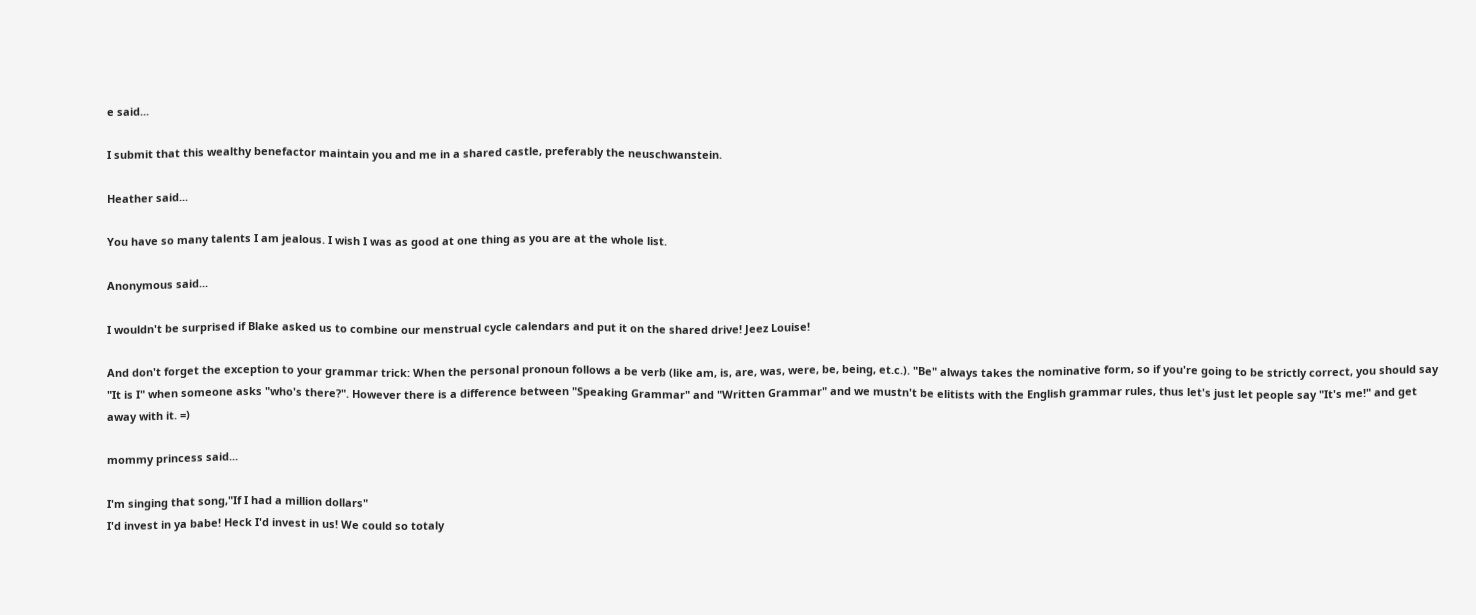e said...

I submit that this wealthy benefactor maintain you and me in a shared castle, preferably the neuschwanstein.

Heather said...

You have so many talents I am jealous. I wish I was as good at one thing as you are at the whole list.

Anonymous said...

I wouldn't be surprised if Blake asked us to combine our menstrual cycle calendars and put it on the shared drive! Jeez Louise!

And don't forget the exception to your grammar trick: When the personal pronoun follows a be verb (like am, is, are, was, were, be, being, et.c.). "Be" always takes the nominative form, so if you're going to be strictly correct, you should say "It is I" when someone asks "who's there?". However there is a difference between "Speaking Grammar" and "Written Grammar" and we mustn't be elitists with the English grammar rules, thus let's just let people say "It's me!" and get away with it. =)

mommy princess said...

I'm singing that song,"If I had a million dollars"
I'd invest in ya babe! Heck I'd invest in us! We could so totaly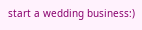start a wedding business:)